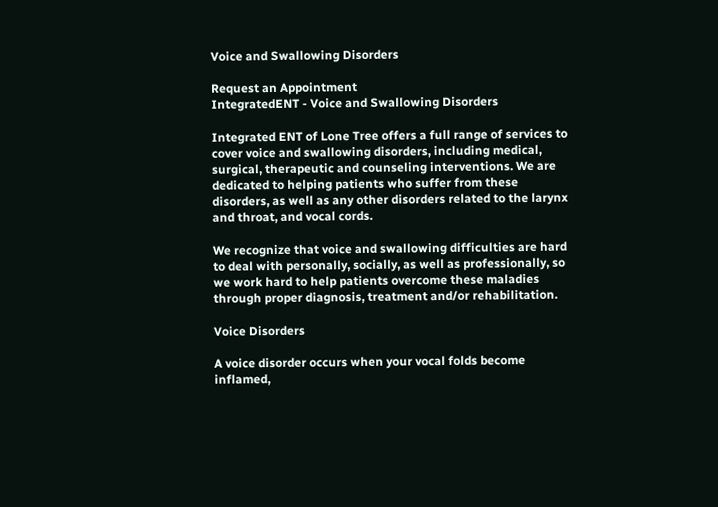Voice and Swallowing Disorders

Request an Appointment
IntegratedENT - Voice and Swallowing Disorders

Integrated ENT of Lone Tree offers a full range of services to cover voice and swallowing disorders, including medical, surgical, therapeutic and counseling interventions. We are dedicated to helping patients who suffer from these disorders, as well as any other disorders related to the larynx and throat, and vocal cords.

We recognize that voice and swallowing difficulties are hard to deal with personally, socially, as well as professionally, so we work hard to help patients overcome these maladies through proper diagnosis, treatment and/or rehabilitation.

Voice Disorders

A voice disorder occurs when your vocal folds become inflamed,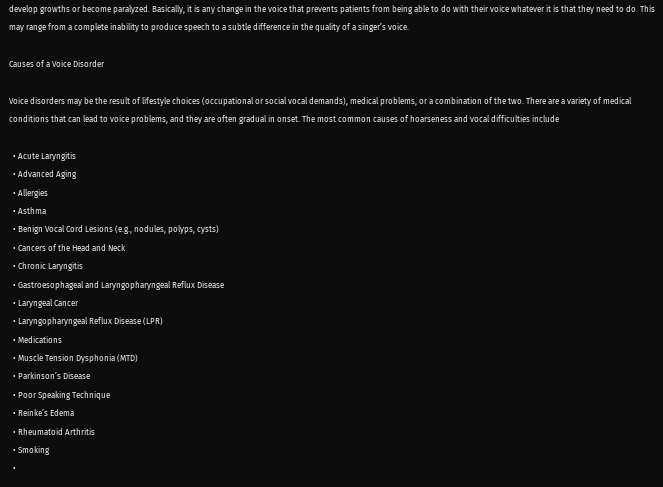develop growths or become paralyzed. Basically, it is any change in the voice that prevents patients from being able to do with their voice whatever it is that they need to do. This may range from a complete inability to produce speech to a subtle difference in the quality of a singer’s voice.

Causes of a Voice Disorder

Voice disorders may be the result of lifestyle choices (occupational or social vocal demands), medical problems, or a combination of the two. There are a variety of medical conditions that can lead to voice problems, and they are often gradual in onset. The most common causes of hoarseness and vocal difficulties include

  • Acute Laryngitis
  • Advanced Aging
  • Allergies
  • Asthma
  • Benign Vocal Cord Lesions (e.g., nodules, polyps, cysts)
  • Cancers of the Head and Neck
  • Chronic Laryngitis
  • Gastroesophageal and Laryngopharyngeal Reflux Disease
  • Laryngeal Cancer
  • Laryngopharyngeal Reflux Disease (LPR)
  • Medications
  • Muscle Tension Dysphonia (MTD)
  • Parkinson’s Disease
  • Poor Speaking Technique
  • Reinke’s Edema
  • Rheumatoid Arthritis
  • Smoking
  •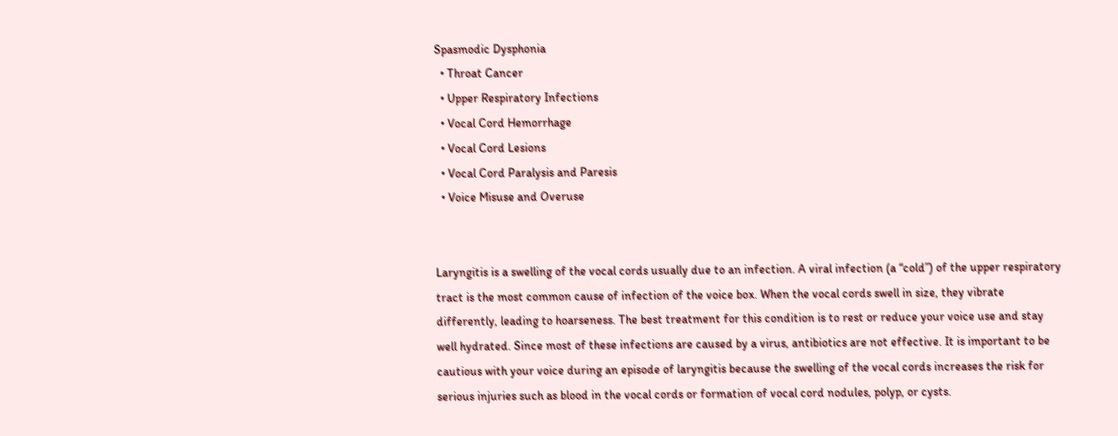Spasmodic Dysphonia
  • Throat Cancer
  • Upper Respiratory Infections
  • Vocal Cord Hemorrhage
  • Vocal Cord Lesions
  • Vocal Cord Paralysis and Paresis
  • Voice Misuse and Overuse


Laryngitis is a swelling of the vocal cords usually due to an infection. A viral infection (a “cold”) of the upper respiratory tract is the most common cause of infection of the voice box. When the vocal cords swell in size, they vibrate differently, leading to hoarseness. The best treatment for this condition is to rest or reduce your voice use and stay well hydrated. Since most of these infections are caused by a virus, antibiotics are not effective. It is important to be cautious with your voice during an episode of laryngitis because the swelling of the vocal cords increases the risk for serious injuries such as blood in the vocal cords or formation of vocal cord nodules, polyp, or cysts.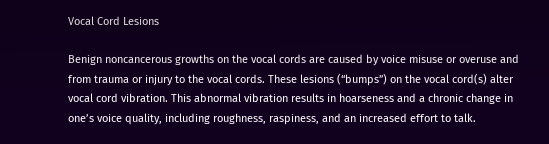Vocal Cord Lesions

Benign noncancerous growths on the vocal cords are caused by voice misuse or overuse and from trauma or injury to the vocal cords. These lesions (“bumps”) on the vocal cord(s) alter vocal cord vibration. This abnormal vibration results in hoarseness and a chronic change in one’s voice quality, including roughness, raspiness, and an increased effort to talk.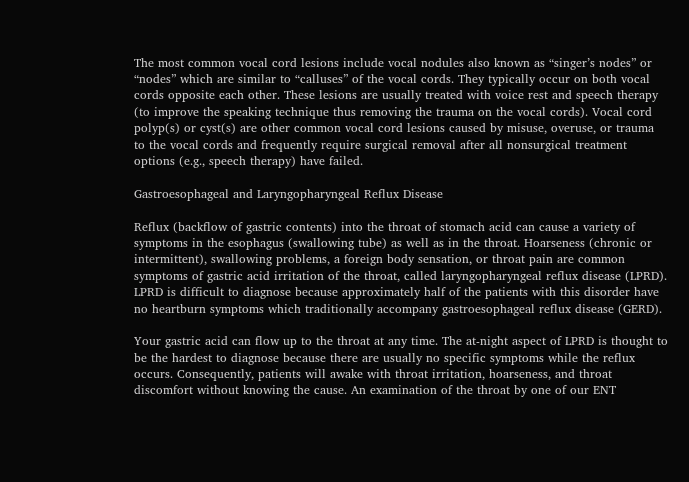The most common vocal cord lesions include vocal nodules also known as “singer’s nodes” or “nodes” which are similar to “calluses” of the vocal cords. They typically occur on both vocal cords opposite each other. These lesions are usually treated with voice rest and speech therapy (to improve the speaking technique thus removing the trauma on the vocal cords). Vocal cord polyp(s) or cyst(s) are other common vocal cord lesions caused by misuse, overuse, or trauma to the vocal cords and frequently require surgical removal after all nonsurgical treatment options (e.g., speech therapy) have failed.

Gastroesophageal and Laryngopharyngeal Reflux Disease

Reflux (backflow of gastric contents) into the throat of stomach acid can cause a variety of symptoms in the esophagus (swallowing tube) as well as in the throat. Hoarseness (chronic or intermittent), swallowing problems, a foreign body sensation, or throat pain are common symptoms of gastric acid irritation of the throat, called laryngopharyngeal reflux disease (LPRD). LPRD is difficult to diagnose because approximately half of the patients with this disorder have no heartburn symptoms which traditionally accompany gastroesophageal reflux disease (GERD).

Your gastric acid can flow up to the throat at any time. The at-night aspect of LPRD is thought to be the hardest to diagnose because there are usually no specific symptoms while the reflux occurs. Consequently, patients will awake with throat irritation, hoarseness, and throat discomfort without knowing the cause. An examination of the throat by one of our ENT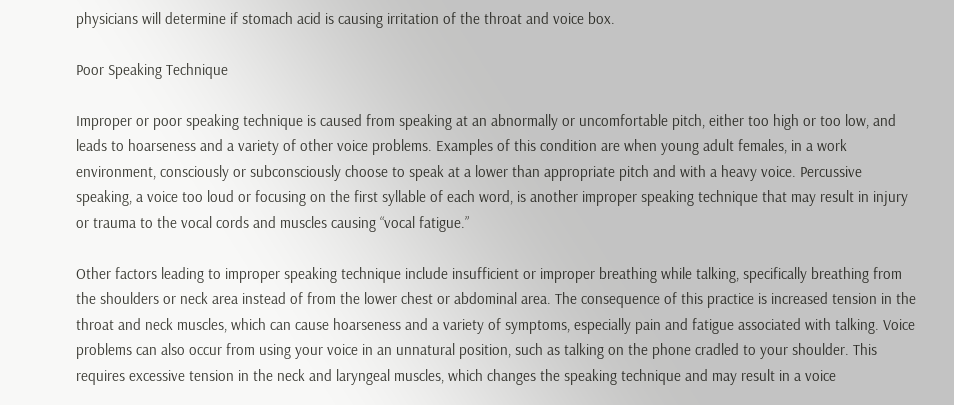physicians will determine if stomach acid is causing irritation of the throat and voice box.

Poor Speaking Technique

Improper or poor speaking technique is caused from speaking at an abnormally or uncomfortable pitch, either too high or too low, and leads to hoarseness and a variety of other voice problems. Examples of this condition are when young adult females, in a work environment, consciously or subconsciously choose to speak at a lower than appropriate pitch and with a heavy voice. Percussive speaking, a voice too loud or focusing on the first syllable of each word, is another improper speaking technique that may result in injury or trauma to the vocal cords and muscles causing “vocal fatigue.”

Other factors leading to improper speaking technique include insufficient or improper breathing while talking, specifically breathing from the shoulders or neck area instead of from the lower chest or abdominal area. The consequence of this practice is increased tension in the throat and neck muscles, which can cause hoarseness and a variety of symptoms, especially pain and fatigue associated with talking. Voice problems can also occur from using your voice in an unnatural position, such as talking on the phone cradled to your shoulder. This requires excessive tension in the neck and laryngeal muscles, which changes the speaking technique and may result in a voice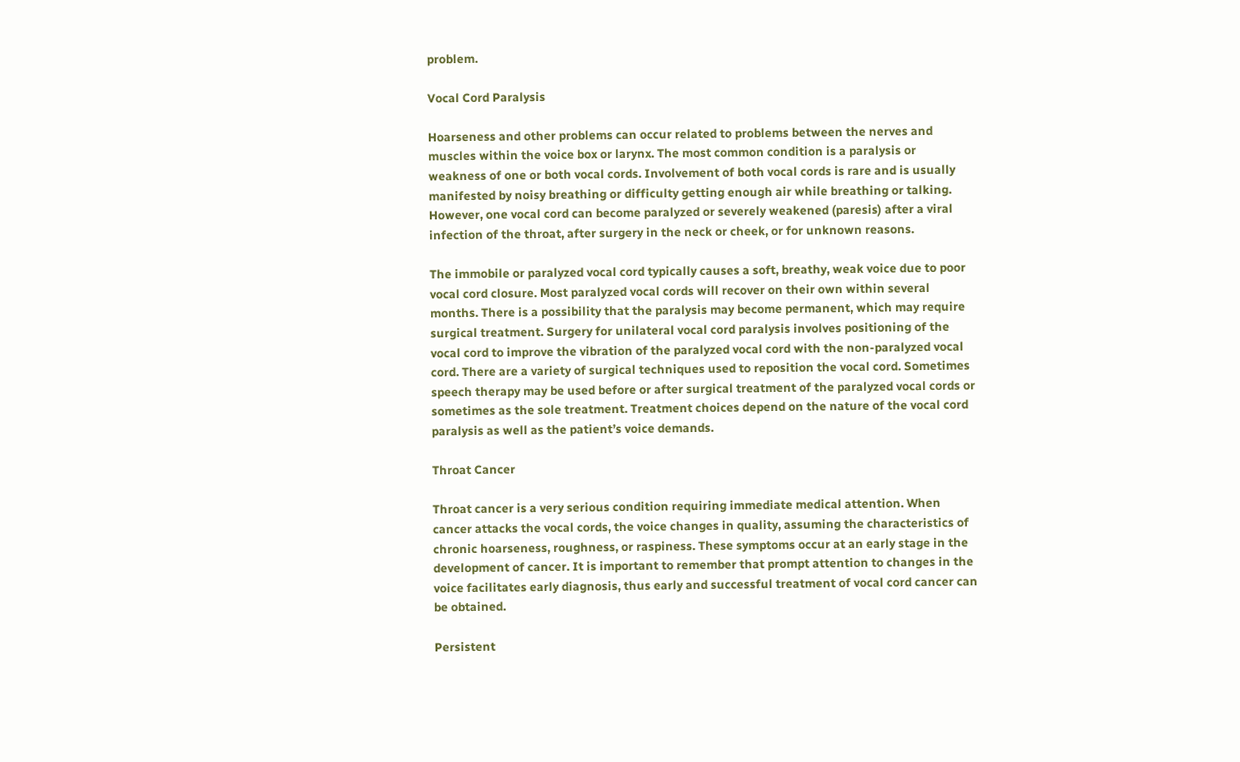problem.

Vocal Cord Paralysis

Hoarseness and other problems can occur related to problems between the nerves and muscles within the voice box or larynx. The most common condition is a paralysis or weakness of one or both vocal cords. Involvement of both vocal cords is rare and is usually manifested by noisy breathing or difficulty getting enough air while breathing or talking. However, one vocal cord can become paralyzed or severely weakened (paresis) after a viral infection of the throat, after surgery in the neck or cheek, or for unknown reasons.

The immobile or paralyzed vocal cord typically causes a soft, breathy, weak voice due to poor vocal cord closure. Most paralyzed vocal cords will recover on their own within several months. There is a possibility that the paralysis may become permanent, which may require surgical treatment. Surgery for unilateral vocal cord paralysis involves positioning of the vocal cord to improve the vibration of the paralyzed vocal cord with the non-paralyzed vocal cord. There are a variety of surgical techniques used to reposition the vocal cord. Sometimes speech therapy may be used before or after surgical treatment of the paralyzed vocal cords or sometimes as the sole treatment. Treatment choices depend on the nature of the vocal cord paralysis as well as the patient’s voice demands.

Throat Cancer

Throat cancer is a very serious condition requiring immediate medical attention. When cancer attacks the vocal cords, the voice changes in quality, assuming the characteristics of chronic hoarseness, roughness, or raspiness. These symptoms occur at an early stage in the development of cancer. It is important to remember that prompt attention to changes in the voice facilitates early diagnosis, thus early and successful treatment of vocal cord cancer can be obtained.

Persistent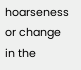hoarseness or change in the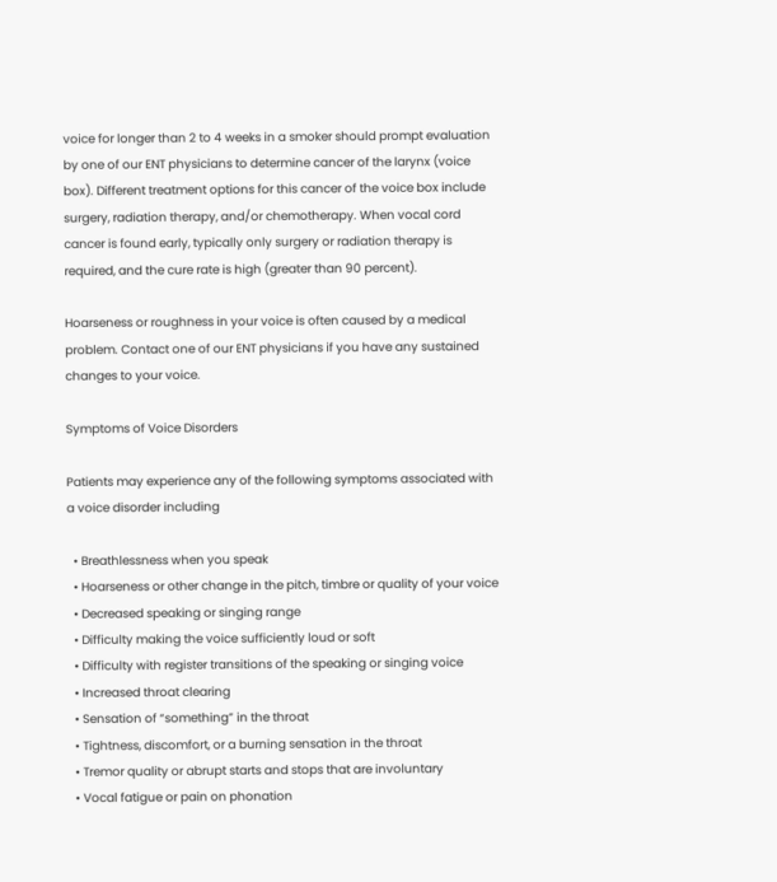voice for longer than 2 to 4 weeks in a smoker should prompt evaluation by one of our ENT physicians to determine cancer of the larynx (voice box). Different treatment options for this cancer of the voice box include surgery, radiation therapy, and/or chemotherapy. When vocal cord cancer is found early, typically only surgery or radiation therapy is required, and the cure rate is high (greater than 90 percent).

Hoarseness or roughness in your voice is often caused by a medical problem. Contact one of our ENT physicians if you have any sustained changes to your voice.

Symptoms of Voice Disorders

Patients may experience any of the following symptoms associated with a voice disorder including

  • Breathlessness when you speak
  • Hoarseness or other change in the pitch, timbre or quality of your voice
  • Decreased speaking or singing range
  • Difficulty making the voice sufficiently loud or soft
  • Difficulty with register transitions of the speaking or singing voice
  • Increased throat clearing
  • Sensation of “something” in the throat
  • Tightness, discomfort, or a burning sensation in the throat
  • Tremor quality or abrupt starts and stops that are involuntary
  • Vocal fatigue or pain on phonation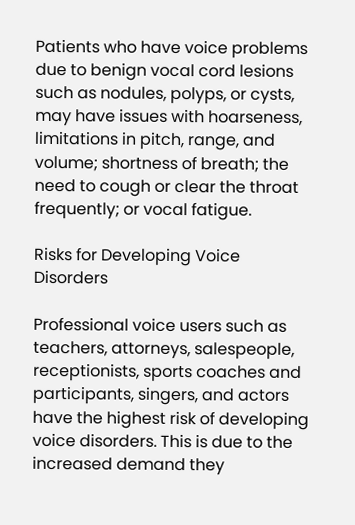Patients who have voice problems due to benign vocal cord lesions such as nodules, polyps, or cysts, may have issues with hoarseness, limitations in pitch, range, and volume; shortness of breath; the need to cough or clear the throat frequently; or vocal fatigue.

Risks for Developing Voice Disorders

Professional voice users such as teachers, attorneys, salespeople, receptionists, sports coaches and participants, singers, and actors have the highest risk of developing voice disorders. This is due to the increased demand they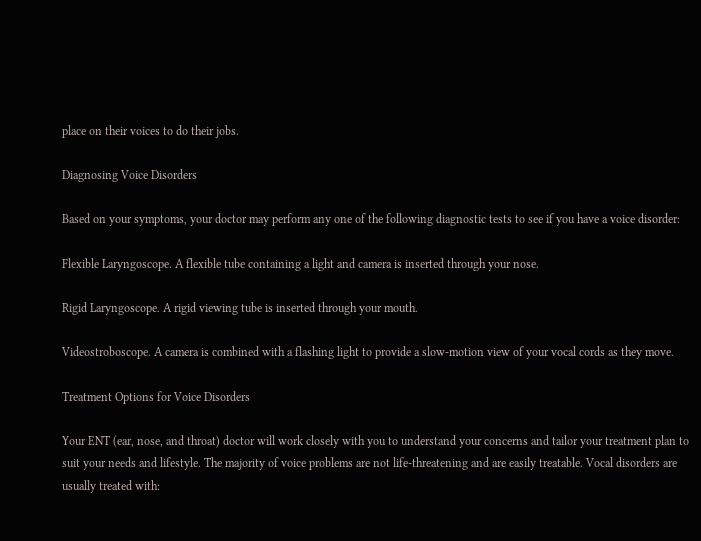place on their voices to do their jobs.

Diagnosing Voice Disorders

Based on your symptoms, your doctor may perform any one of the following diagnostic tests to see if you have a voice disorder:

Flexible Laryngoscope. A flexible tube containing a light and camera is inserted through your nose.

Rigid Laryngoscope. A rigid viewing tube is inserted through your mouth.

Videostroboscope. A camera is combined with a flashing light to provide a slow-motion view of your vocal cords as they move.

Treatment Options for Voice Disorders

Your ENT (ear, nose, and throat) doctor will work closely with you to understand your concerns and tailor your treatment plan to suit your needs and lifestyle. The majority of voice problems are not life-threatening and are easily treatable. Vocal disorders are usually treated with: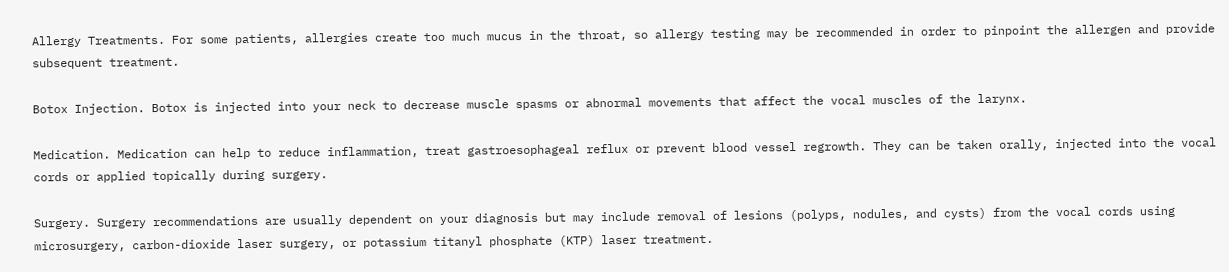Allergy Treatments. For some patients, allergies create too much mucus in the throat, so allergy testing may be recommended in order to pinpoint the allergen and provide subsequent treatment.

Botox Injection. Botox is injected into your neck to decrease muscle spasms or abnormal movements that affect the vocal muscles of the larynx.

Medication. Medication can help to reduce inflammation, treat gastroesophageal reflux or prevent blood vessel regrowth. They can be taken orally, injected into the vocal cords or applied topically during surgery.

Surgery. Surgery recommendations are usually dependent on your diagnosis but may include removal of lesions (polyps, nodules, and cysts) from the vocal cords using microsurgery, carbon-dioxide laser surgery, or potassium titanyl phosphate (KTP) laser treatment.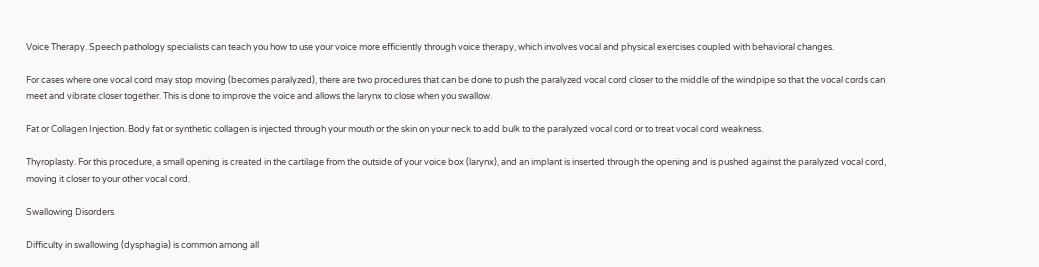Voice Therapy. Speech pathology specialists can teach you how to use your voice more efficiently through voice therapy, which involves vocal and physical exercises coupled with behavioral changes.

For cases where one vocal cord may stop moving (becomes paralyzed), there are two procedures that can be done to push the paralyzed vocal cord closer to the middle of the windpipe so that the vocal cords can meet and vibrate closer together. This is done to improve the voice and allows the larynx to close when you swallow.

Fat or Collagen Injection. Body fat or synthetic collagen is injected through your mouth or the skin on your neck to add bulk to the paralyzed vocal cord or to treat vocal cord weakness.

Thyroplasty. For this procedure, a small opening is created in the cartilage from the outside of your voice box (larynx), and an implant is inserted through the opening and is pushed against the paralyzed vocal cord, moving it closer to your other vocal cord.

Swallowing Disorders

Difficulty in swallowing (dysphagia) is common among all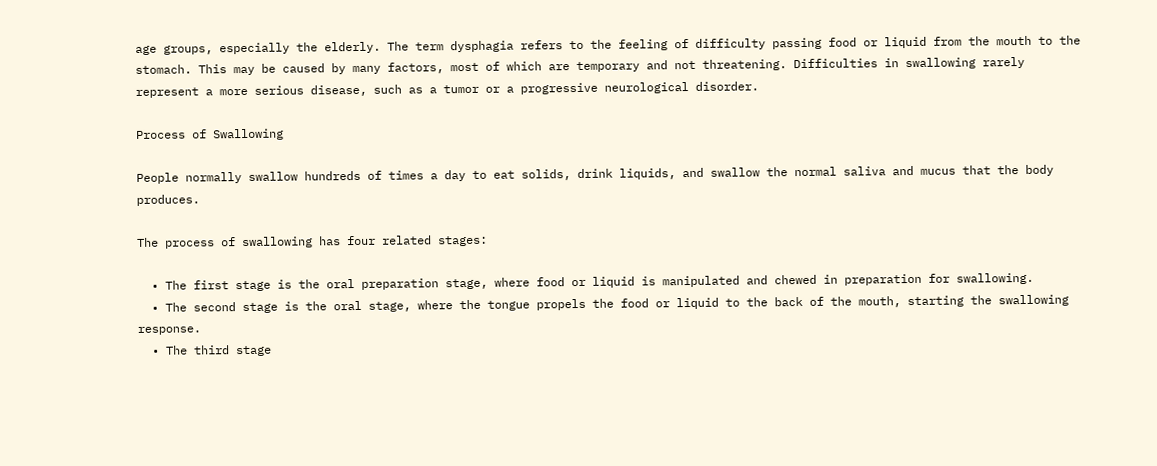age groups, especially the elderly. The term dysphagia refers to the feeling of difficulty passing food or liquid from the mouth to the stomach. This may be caused by many factors, most of which are temporary and not threatening. Difficulties in swallowing rarely represent a more serious disease, such as a tumor or a progressive neurological disorder.

Process of Swallowing

People normally swallow hundreds of times a day to eat solids, drink liquids, and swallow the normal saliva and mucus that the body produces.

The process of swallowing has four related stages:

  • The first stage is the oral preparation stage, where food or liquid is manipulated and chewed in preparation for swallowing.
  • The second stage is the oral stage, where the tongue propels the food or liquid to the back of the mouth, starting the swallowing response.
  • The third stage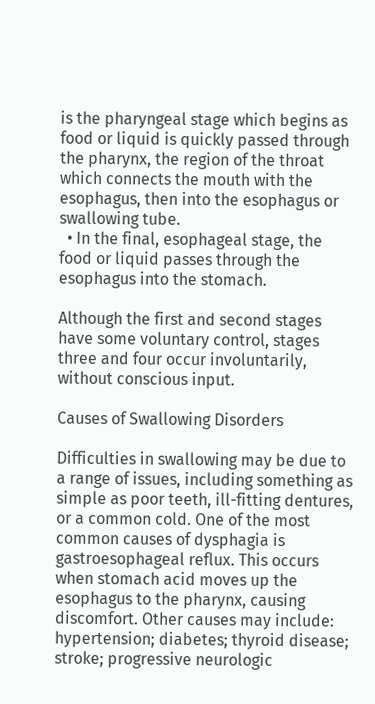is the pharyngeal stage which begins as food or liquid is quickly passed through the pharynx, the region of the throat which connects the mouth with the esophagus, then into the esophagus or swallowing tube.
  • In the final, esophageal stage, the food or liquid passes through the esophagus into the stomach.

Although the first and second stages have some voluntary control, stages three and four occur involuntarily, without conscious input.

Causes of Swallowing Disorders

Difficulties in swallowing may be due to a range of issues, including something as simple as poor teeth, ill-fitting dentures, or a common cold. One of the most common causes of dysphagia is gastroesophageal reflux. This occurs when stomach acid moves up the esophagus to the pharynx, causing discomfort. Other causes may include: hypertension; diabetes; thyroid disease; stroke; progressive neurologic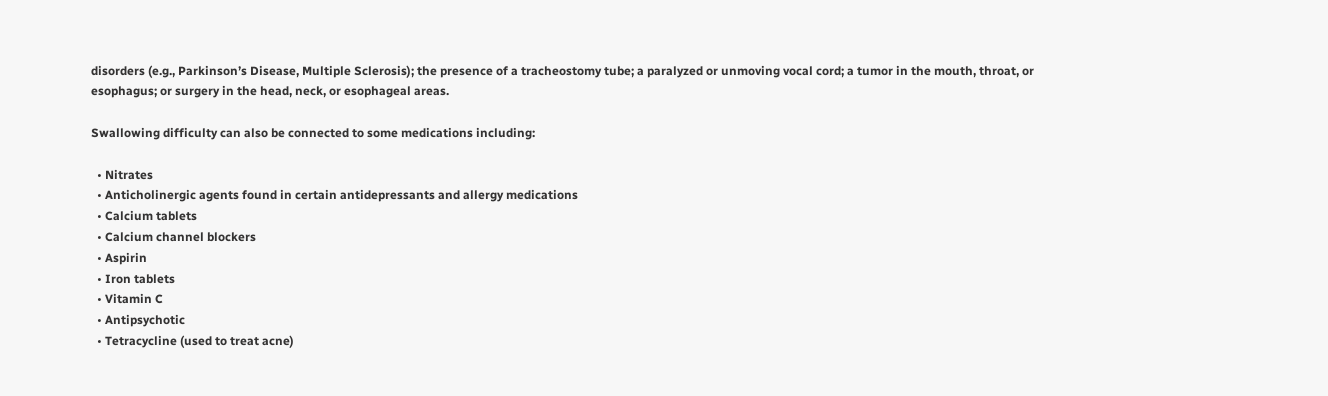disorders (e.g., Parkinson’s Disease, Multiple Sclerosis); the presence of a tracheostomy tube; a paralyzed or unmoving vocal cord; a tumor in the mouth, throat, or esophagus; or surgery in the head, neck, or esophageal areas.

Swallowing difficulty can also be connected to some medications including:

  • Nitrates
  • Anticholinergic agents found in certain antidepressants and allergy medications
  • Calcium tablets
  • Calcium channel blockers
  • Aspirin
  • Iron tablets
  • Vitamin C
  • Antipsychotic
  • Tetracycline (used to treat acne)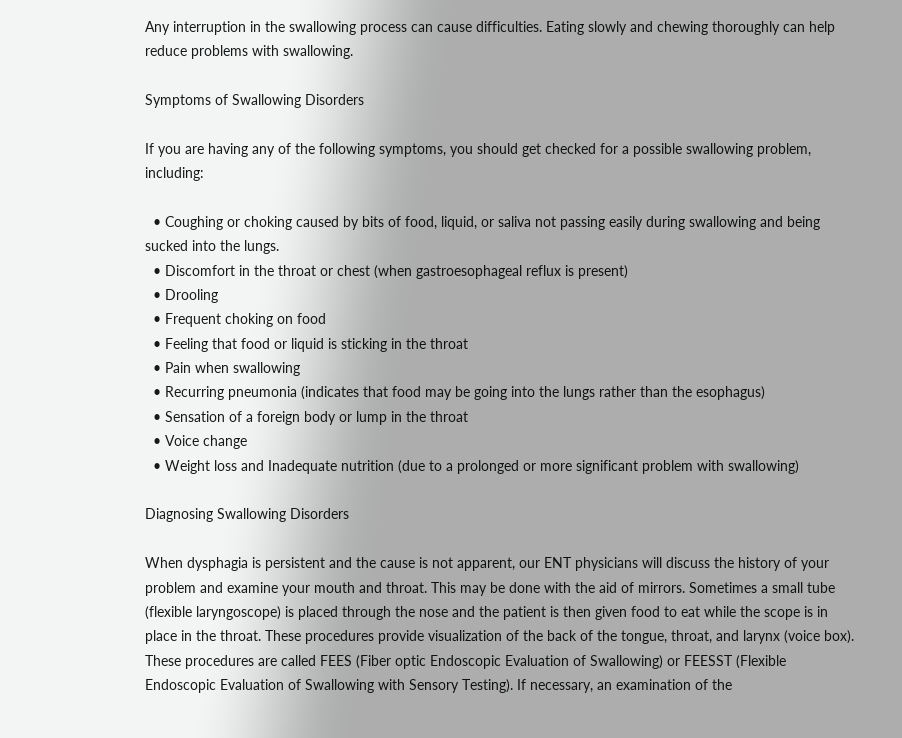Any interruption in the swallowing process can cause difficulties. Eating slowly and chewing thoroughly can help reduce problems with swallowing.

Symptoms of Swallowing Disorders

If you are having any of the following symptoms, you should get checked for a possible swallowing problem, including:

  • Coughing or choking caused by bits of food, liquid, or saliva not passing easily during swallowing and being sucked into the lungs.
  • Discomfort in the throat or chest (when gastroesophageal reflux is present)
  • Drooling
  • Frequent choking on food
  • Feeling that food or liquid is sticking in the throat
  • Pain when swallowing
  • Recurring pneumonia (indicates that food may be going into the lungs rather than the esophagus)
  • Sensation of a foreign body or lump in the throat
  • Voice change
  • Weight loss and Inadequate nutrition (due to a prolonged or more significant problem with swallowing)

Diagnosing Swallowing Disorders

When dysphagia is persistent and the cause is not apparent, our ENT physicians will discuss the history of your problem and examine your mouth and throat. This may be done with the aid of mirrors. Sometimes a small tube (flexible laryngoscope) is placed through the nose and the patient is then given food to eat while the scope is in place in the throat. These procedures provide visualization of the back of the tongue, throat, and larynx (voice box). These procedures are called FEES (Fiber optic Endoscopic Evaluation of Swallowing) or FEESST (Flexible Endoscopic Evaluation of Swallowing with Sensory Testing). If necessary, an examination of the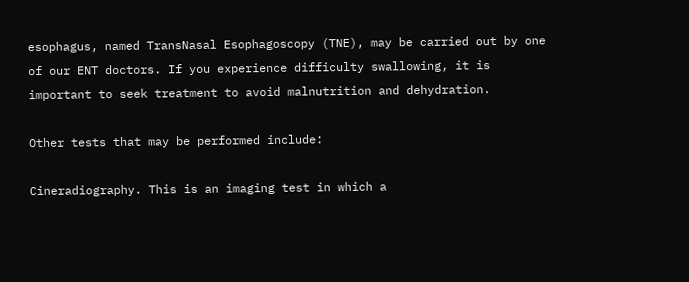esophagus, named TransNasal Esophagoscopy (TNE), may be carried out by one of our ENT doctors. If you experience difficulty swallowing, it is important to seek treatment to avoid malnutrition and dehydration.

Other tests that may be performed include:

Cineradiography. This is an imaging test in which a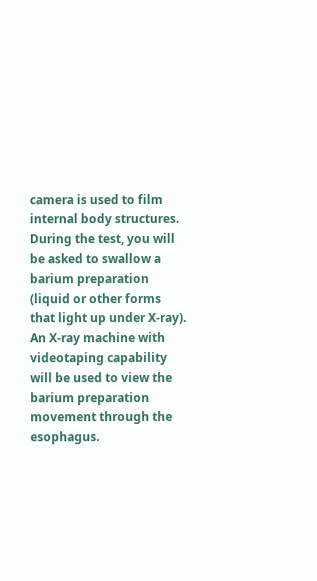camera is used to film internal body structures. During the test, you will be asked to swallow a barium preparation (liquid or other forms that light up under X-ray). An X-ray machine with videotaping capability will be used to view the barium preparation movement through the esophagus.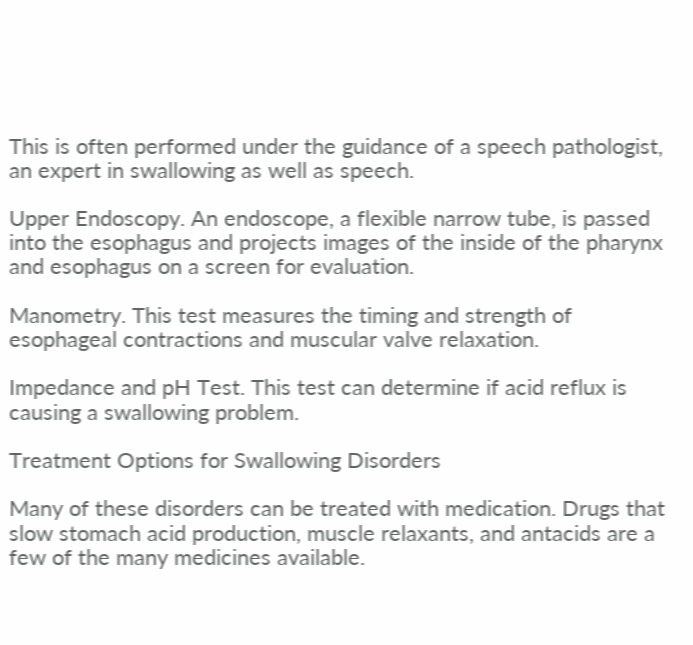This is often performed under the guidance of a speech pathologist, an expert in swallowing as well as speech.

Upper Endoscopy. An endoscope, a flexible narrow tube, is passed into the esophagus and projects images of the inside of the pharynx and esophagus on a screen for evaluation.

Manometry. This test measures the timing and strength of esophageal contractions and muscular valve relaxation.

Impedance and pH Test. This test can determine if acid reflux is causing a swallowing problem.

Treatment Options for Swallowing Disorders

Many of these disorders can be treated with medication. Drugs that slow stomach acid production, muscle relaxants, and antacids are a few of the many medicines available.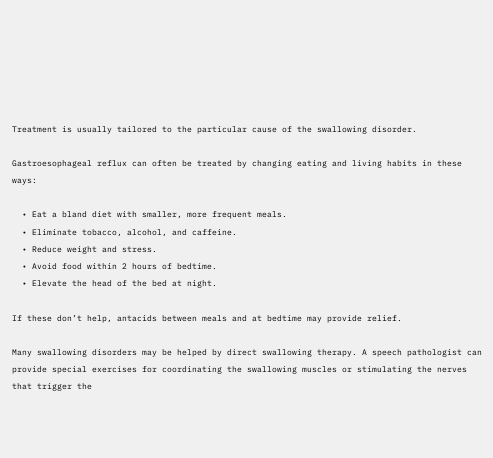Treatment is usually tailored to the particular cause of the swallowing disorder.

Gastroesophageal reflux can often be treated by changing eating and living habits in these ways:

  • Eat a bland diet with smaller, more frequent meals.
  • Eliminate tobacco, alcohol, and caffeine.
  • Reduce weight and stress.
  • Avoid food within 2 hours of bedtime.
  • Elevate the head of the bed at night.

If these don’t help, antacids between meals and at bedtime may provide relief.

Many swallowing disorders may be helped by direct swallowing therapy. A speech pathologist can provide special exercises for coordinating the swallowing muscles or stimulating the nerves that trigger the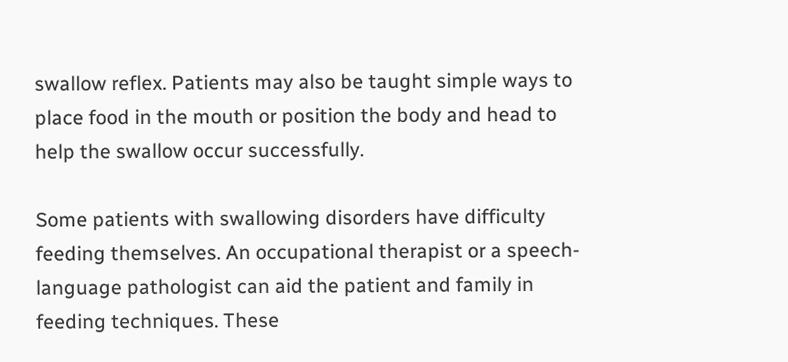swallow reflex. Patients may also be taught simple ways to place food in the mouth or position the body and head to help the swallow occur successfully.

Some patients with swallowing disorders have difficulty feeding themselves. An occupational therapist or a speech-language pathologist can aid the patient and family in feeding techniques. These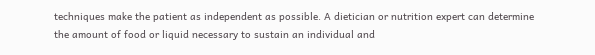techniques make the patient as independent as possible. A dietician or nutrition expert can determine the amount of food or liquid necessary to sustain an individual and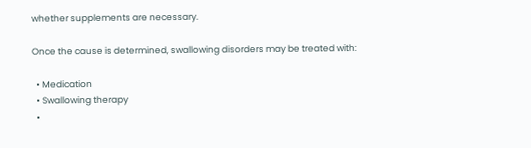whether supplements are necessary.

Once the cause is determined, swallowing disorders may be treated with:

  • Medication
  • Swallowing therapy
  •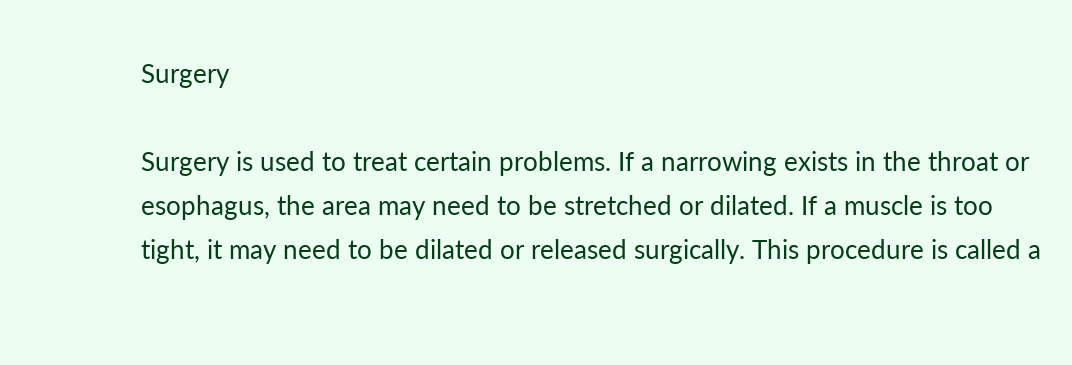Surgery

Surgery is used to treat certain problems. If a narrowing exists in the throat or esophagus, the area may need to be stretched or dilated. If a muscle is too tight, it may need to be dilated or released surgically. This procedure is called a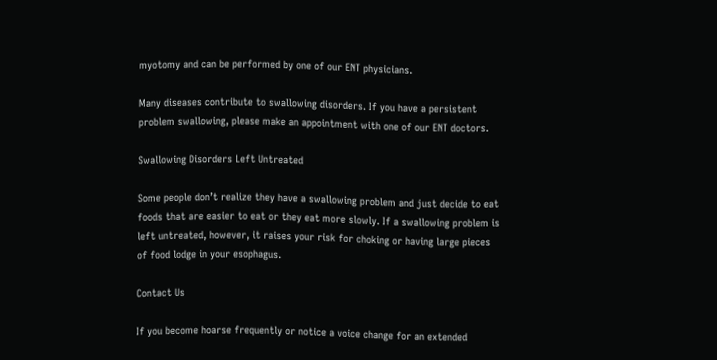myotomy and can be performed by one of our ENT physicians.

Many diseases contribute to swallowing disorders. If you have a persistent problem swallowing, please make an appointment with one of our ENT doctors.

Swallowing Disorders Left Untreated

Some people don’t realize they have a swallowing problem and just decide to eat foods that are easier to eat or they eat more slowly. If a swallowing problem is left untreated, however, it raises your risk for choking or having large pieces of food lodge in your esophagus.

Contact Us

If you become hoarse frequently or notice a voice change for an extended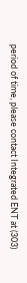period of time, please contact Integrated ENT at (303)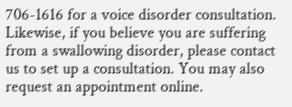706-1616 for a voice disorder consultation. Likewise, if you believe you are suffering from a swallowing disorder, please contact us to set up a consultation. You may also request an appointment online.